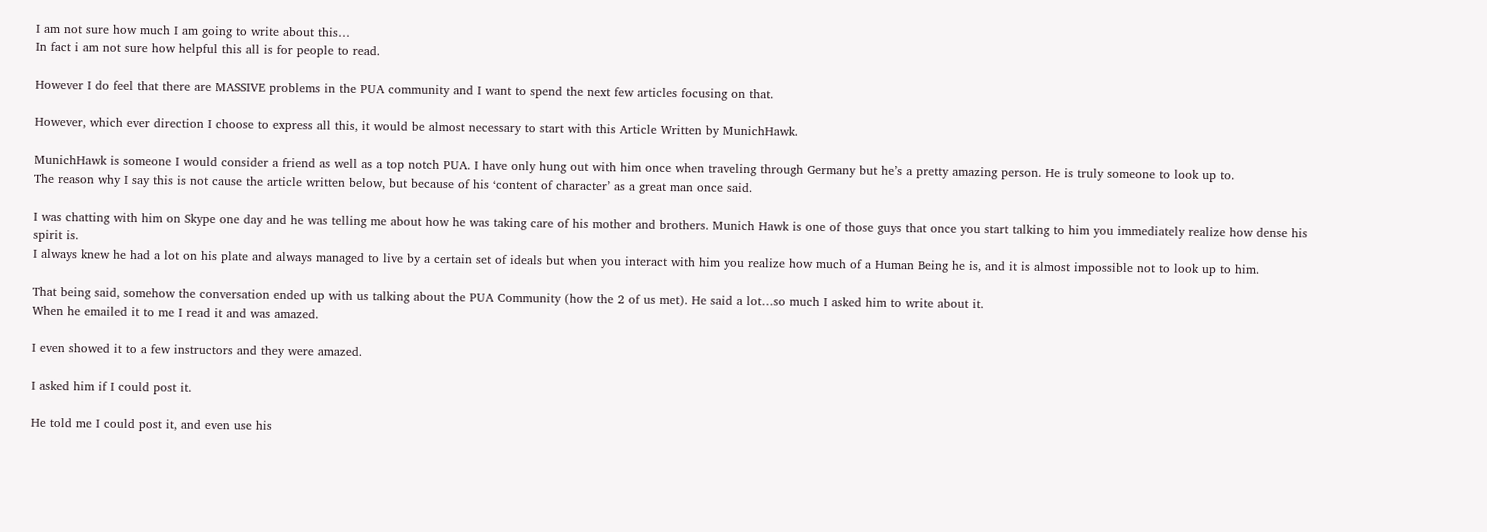I am not sure how much I am going to write about this…
In fact i am not sure how helpful this all is for people to read.

However I do feel that there are MASSIVE problems in the PUA community and I want to spend the next few articles focusing on that.

However, which ever direction I choose to express all this, it would be almost necessary to start with this Article Written by MunichHawk.

MunichHawk is someone I would consider a friend as well as a top notch PUA. I have only hung out with him once when traveling through Germany but he’s a pretty amazing person. He is truly someone to look up to.
The reason why I say this is not cause the article written below, but because of his ‘content of character’ as a great man once said.

I was chatting with him on Skype one day and he was telling me about how he was taking care of his mother and brothers. Munich Hawk is one of those guys that once you start talking to him you immediately realize how dense his spirit is.
I always knew he had a lot on his plate and always managed to live by a certain set of ideals but when you interact with him you realize how much of a Human Being he is, and it is almost impossible not to look up to him.

That being said, somehow the conversation ended up with us talking about the PUA Community (how the 2 of us met). He said a lot…so much I asked him to write about it.
When he emailed it to me I read it and was amazed.

I even showed it to a few instructors and they were amazed.

I asked him if I could post it.

He told me I could post it, and even use his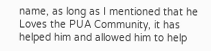name, as long as I mentioned that he Loves the PUA Community, it has helped him and allowed him to help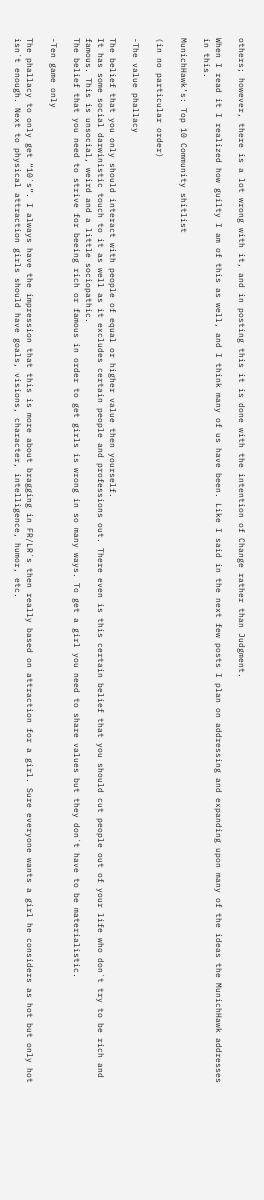others; however, there is a lot wrong with it, and in posting this it is done with the intention of Change rather than Judgment.

When I read it I realized how guilty I am of this as well, and I think many of us have been. Like I said in the next few posts I plan on addressing and expanding upon many of the ideas the MunichHawk addresses in this.

MunichHawk’s: Top 10 Community shitlist

(in no particular order)

-The value phallacy

The belief that you only should interact with people of equal or higher value then yourself.
It has some social darwinistic touch to it as well as it excludes certain people and professions out. There even is this certain belief that you should cut people out of your life who don´t try to be rich and famous. This is unsocial, weird and a little sociopathic.
The belief that you need to strive for beeing rich or famous in order to get girls is wrong in so many ways. To get a girl you need to share values but they don´t have to be materialistic.

-Ten game only

The phallacy to only get “10´s”. I always have the impression that this is more about bragging in FR/LR´s then really based on attraction for a girl. Sure everyone wants a girl he considers as hot but only hot isn´t enough. Next to physical attraction girls should have goals, visions, character, intelligence, humor, etc.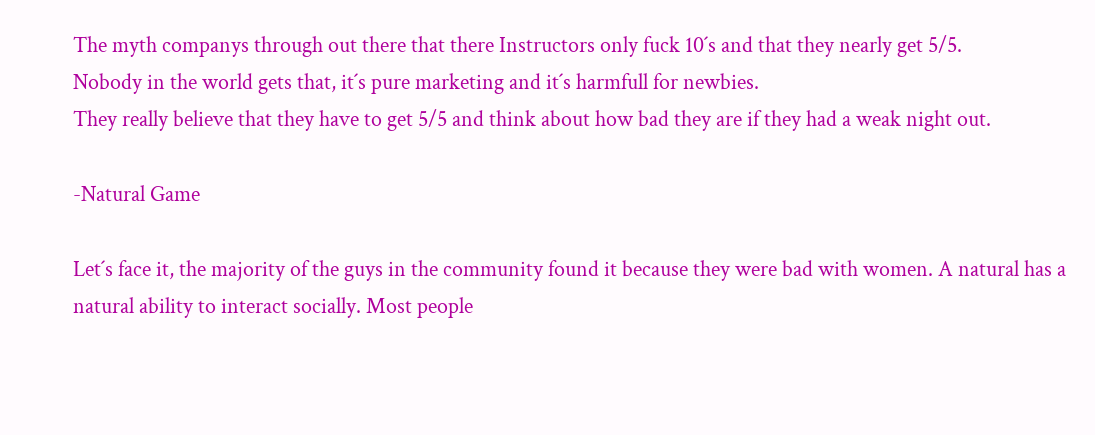The myth companys through out there that there Instructors only fuck 10´s and that they nearly get 5/5.
Nobody in the world gets that, it´s pure marketing and it´s harmfull for newbies.
They really believe that they have to get 5/5 and think about how bad they are if they had a weak night out.

-Natural Game

Let´s face it, the majority of the guys in the community found it because they were bad with women. A natural has a natural ability to interact socially. Most people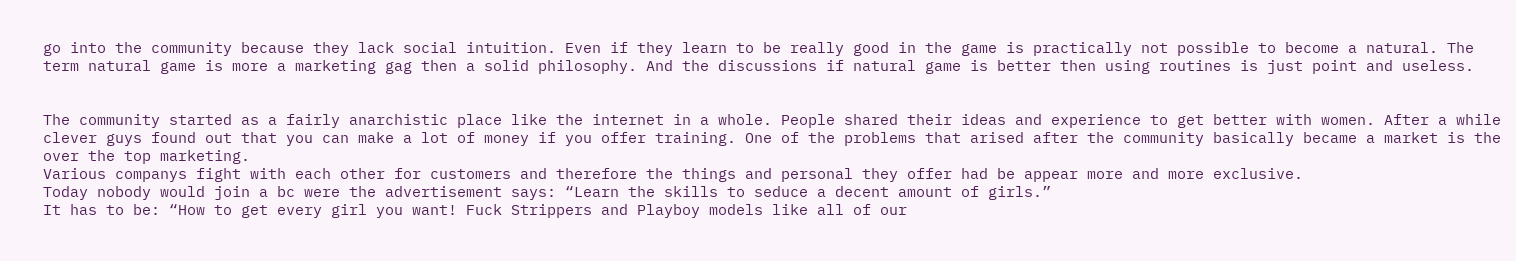go into the community because they lack social intuition. Even if they learn to be really good in the game is practically not possible to become a natural. The term natural game is more a marketing gag then a solid philosophy. And the discussions if natural game is better then using routines is just point and useless.


The community started as a fairly anarchistic place like the internet in a whole. People shared their ideas and experience to get better with women. After a while clever guys found out that you can make a lot of money if you offer training. One of the problems that arised after the community basically became a market is the over the top marketing.
Various companys fight with each other for customers and therefore the things and personal they offer had be appear more and more exclusive.
Today nobody would join a bc were the advertisement says: “Learn the skills to seduce a decent amount of girls.”
It has to be: “How to get every girl you want! Fuck Strippers and Playboy models like all of our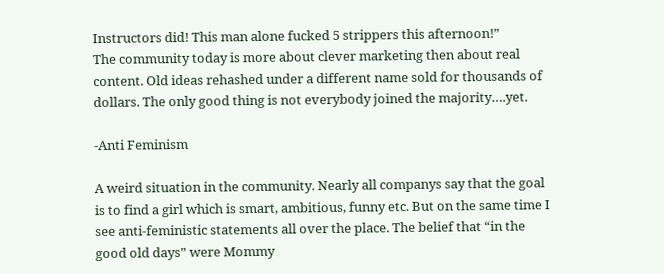Instructors did! This man alone fucked 5 strippers this afternoon!”
The community today is more about clever marketing then about real content. Old ideas rehashed under a different name sold for thousands of dollars. The only good thing is not everybody joined the majority….yet.

-Anti Feminism

A weird situation in the community. Nearly all companys say that the goal is to find a girl which is smart, ambitious, funny etc. But on the same time I see anti-feministic statements all over the place. The belief that “in the good old days” were Mommy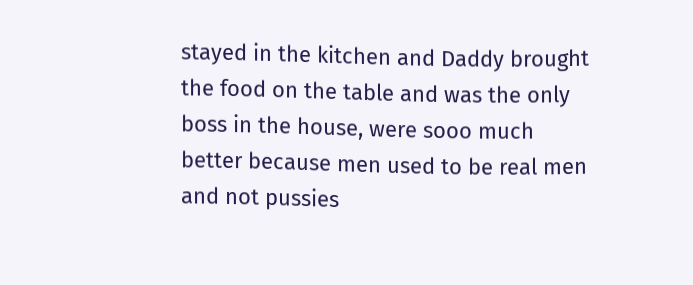stayed in the kitchen and Daddy brought the food on the table and was the only boss in the house, were sooo much better because men used to be real men and not pussies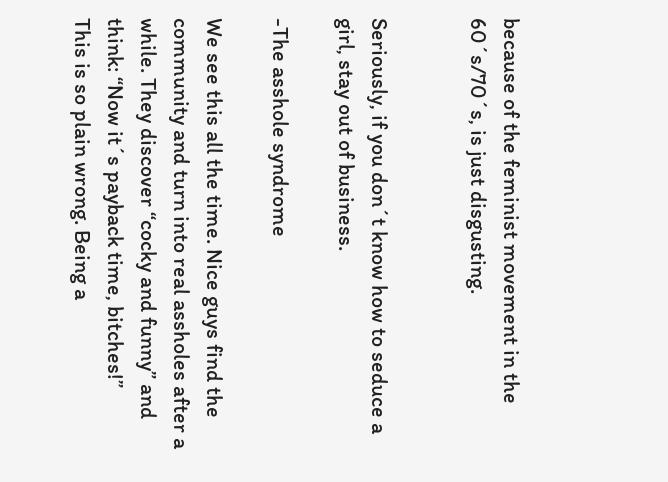because of the feminist movement in the 60´s/70´s, is just disgusting.


Seriously, if you don´t know how to seduce a girl, stay out of business.

-The asshole syndrome

We see this all the time. Nice guys find the community and turn into real assholes after a while. They discover “cocky and funny” and think: “Now it´s payback time, bitches!”
This is so plain wrong. Being a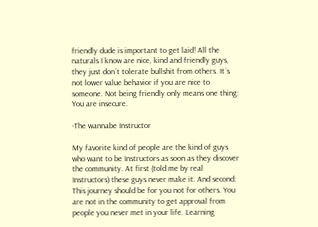friendly dude is important to get laid! All the naturals I know are nice, kind and friendly guys, they just don´t tolerate bullshit from others. It´s not lower value behavior if you are nice to someone. Not being friendly only means one thing: You are insecure.

-The wannabe Instructor

My favorite kind of people are the kind of guys who want to be Instructors as soon as they discover the community. At first (told me by real Instructors) these guys never make it. And second: This journey should be for you not for others. You are not in the community to get approval from people you never met in your life. Learning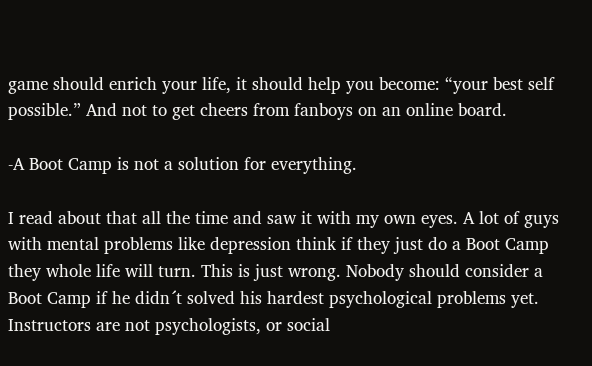game should enrich your life, it should help you become: “your best self possible.” And not to get cheers from fanboys on an online board.

-A Boot Camp is not a solution for everything.

I read about that all the time and saw it with my own eyes. A lot of guys with mental problems like depression think if they just do a Boot Camp they whole life will turn. This is just wrong. Nobody should consider a Boot Camp if he didn´t solved his hardest psychological problems yet. Instructors are not psychologists, or social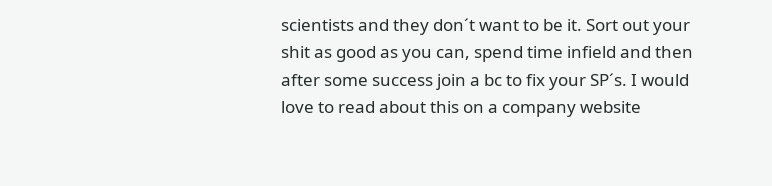scientists and they don´t want to be it. Sort out your shit as good as you can, spend time infield and then after some success join a bc to fix your SP´s. I would love to read about this on a company website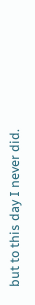but to this day I never did.